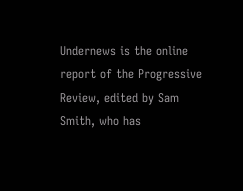Undernews is the online report of the Progressive Review, edited by Sam Smith, who has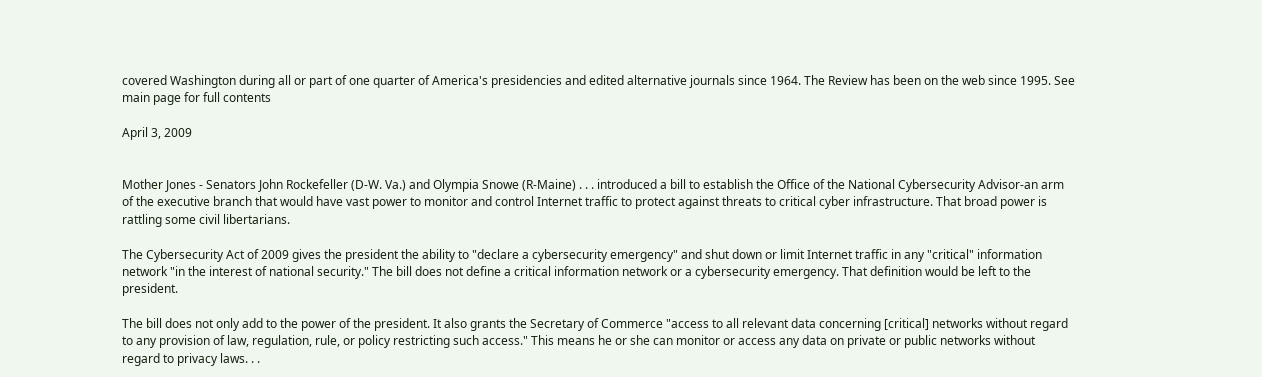covered Washington during all or part of one quarter of America's presidencies and edited alternative journals since 1964. The Review has been on the web since 1995. See main page for full contents

April 3, 2009


Mother Jones - Senators John Rockefeller (D-W. Va.) and Olympia Snowe (R-Maine) . . . introduced a bill to establish the Office of the National Cybersecurity Advisor-an arm of the executive branch that would have vast power to monitor and control Internet traffic to protect against threats to critical cyber infrastructure. That broad power is rattling some civil libertarians.

The Cybersecurity Act of 2009 gives the president the ability to "declare a cybersecurity emergency" and shut down or limit Internet traffic in any "critical" information network "in the interest of national security." The bill does not define a critical information network or a cybersecurity emergency. That definition would be left to the president.

The bill does not only add to the power of the president. It also grants the Secretary of Commerce "access to all relevant data concerning [critical] networks without regard to any provision of law, regulation, rule, or policy restricting such access." This means he or she can monitor or access any data on private or public networks without regard to privacy laws. . .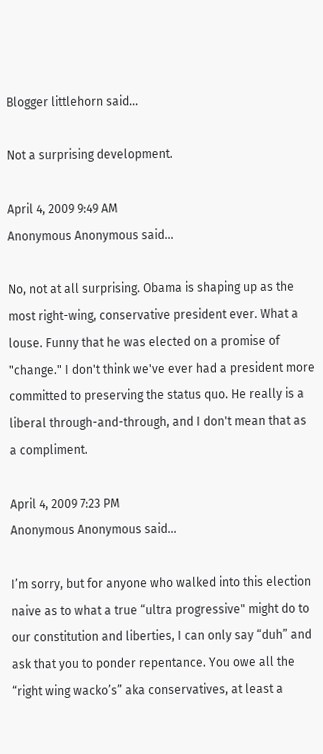Blogger littlehorn said...

Not a surprising development.

April 4, 2009 9:49 AM
Anonymous Anonymous said...

No, not at all surprising. Obama is shaping up as the most right-wing, conservative president ever. What a louse. Funny that he was elected on a promise of "change." I don't think we've ever had a president more committed to preserving the status quo. He really is a liberal through-and-through, and I don't mean that as a compliment.

April 4, 2009 7:23 PM
Anonymous Anonymous said...

I’m sorry, but for anyone who walked into this election naive as to what a true “ultra progressive" might do to our constitution and liberties, I can only say “duh” and ask that you to ponder repentance. You owe all the “right wing wacko’s” aka conservatives, at least a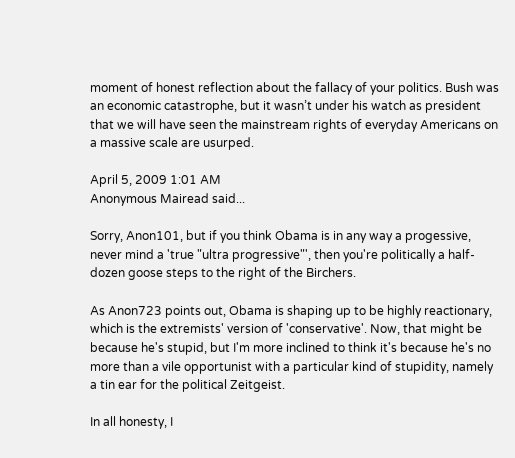moment of honest reflection about the fallacy of your politics. Bush was an economic catastrophe, but it wasn’t under his watch as president that we will have seen the mainstream rights of everyday Americans on a massive scale are usurped.

April 5, 2009 1:01 AM
Anonymous Mairead said...

Sorry, Anon101, but if you think Obama is in any way a progessive, never mind a 'true "ultra progressive"', then you're politically a half-dozen goose steps to the right of the Birchers.

As Anon723 points out, Obama is shaping up to be highly reactionary, which is the extremists' version of 'conservative'. Now, that might be because he's stupid, but I'm more inclined to think it's because he's no more than a vile opportunist with a particular kind of stupidity, namely a tin ear for the political Zeitgeist.

In all honesty, I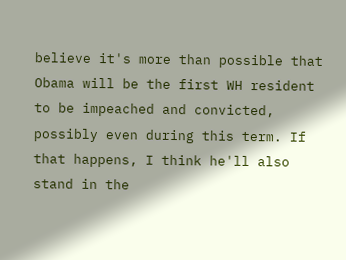believe it's more than possible that Obama will be the first WH resident to be impeached and convicted, possibly even during this term. If that happens, I think he'll also stand in the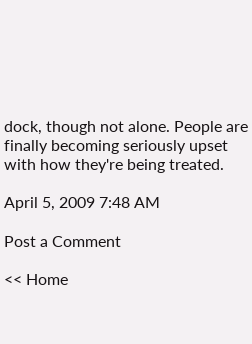dock, though not alone. People are finally becoming seriously upset with how they're being treated.

April 5, 2009 7:48 AM

Post a Comment

<< Home